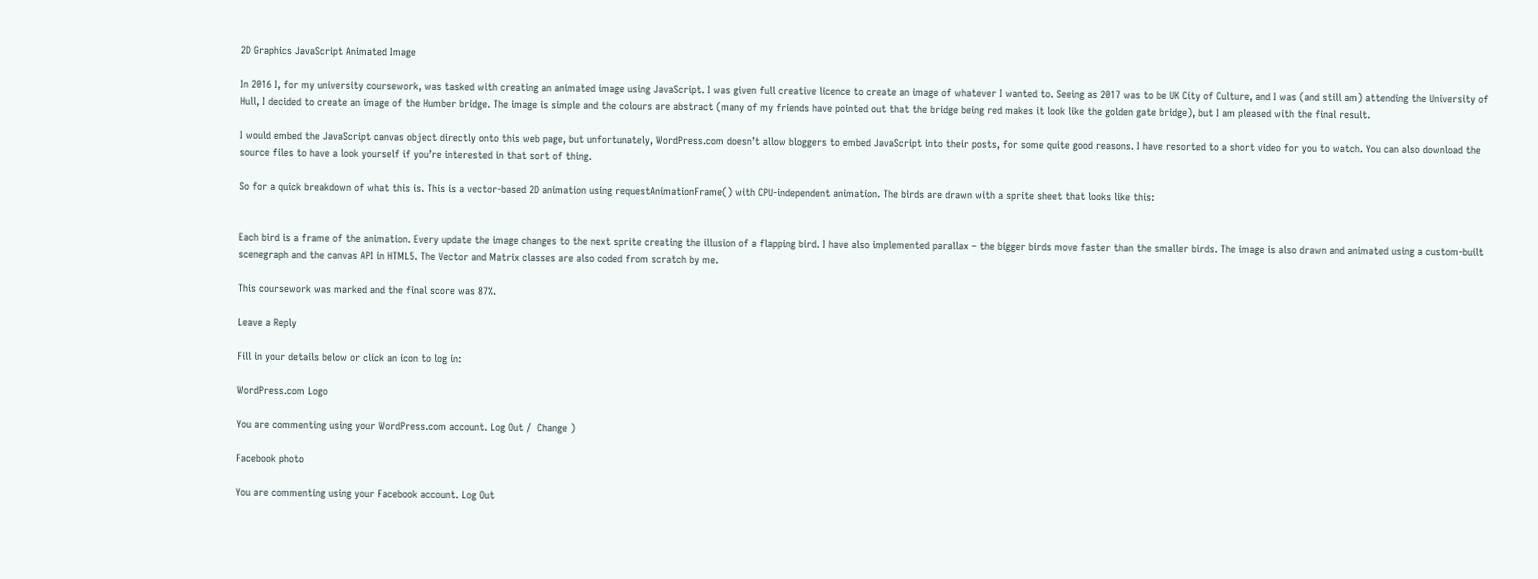2D Graphics JavaScript Animated Image

In 2016 I, for my university coursework, was tasked with creating an animated image using JavaScript. I was given full creative licence to create an image of whatever I wanted to. Seeing as 2017 was to be UK City of Culture, and I was (and still am) attending the University of Hull, I decided to create an image of the Humber bridge. The image is simple and the colours are abstract (many of my friends have pointed out that the bridge being red makes it look like the golden gate bridge), but I am pleased with the final result.

I would embed the JavaScript canvas object directly onto this web page, but unfortunately, WordPress.com doesn’t allow bloggers to embed JavaScript into their posts, for some quite good reasons. I have resorted to a short video for you to watch. You can also download the source files to have a look yourself if you’re interested in that sort of thing.

So for a quick breakdown of what this is. This is a vector-based 2D animation using requestAnimationFrame() with CPU-independent animation. The birds are drawn with a sprite sheet that looks like this:


Each bird is a frame of the animation. Every update the image changes to the next sprite creating the illusion of a flapping bird. I have also implemented parallax – the bigger birds move faster than the smaller birds. The image is also drawn and animated using a custom-built scenegraph and the canvas API in HTML5. The Vector and Matrix classes are also coded from scratch by me.

This coursework was marked and the final score was 87%.

Leave a Reply

Fill in your details below or click an icon to log in:

WordPress.com Logo

You are commenting using your WordPress.com account. Log Out /  Change )

Facebook photo

You are commenting using your Facebook account. Log Out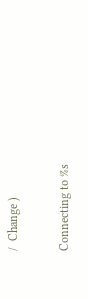/  Change )

Connecting to %s